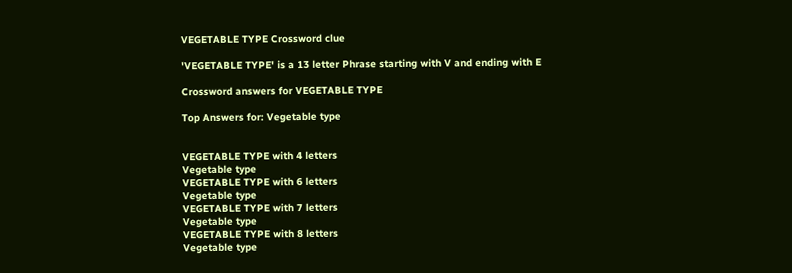VEGETABLE TYPE Crossword clue

'VEGETABLE TYPE' is a 13 letter Phrase starting with V and ending with E

Crossword answers for VEGETABLE TYPE

Top Answers for: Vegetable type


VEGETABLE TYPE with 4 letters
Vegetable type
VEGETABLE TYPE with 6 letters
Vegetable type
VEGETABLE TYPE with 7 letters
Vegetable type
VEGETABLE TYPE with 8 letters
Vegetable type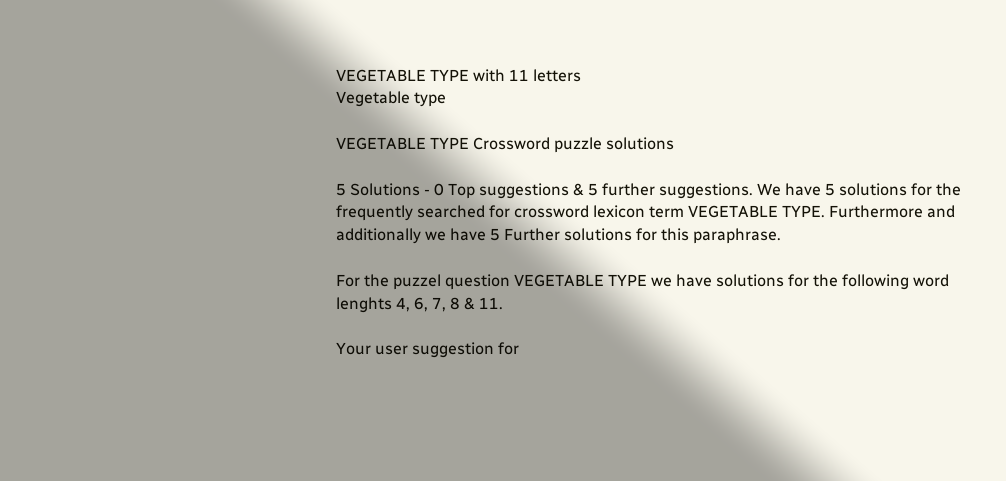VEGETABLE TYPE with 11 letters
Vegetable type

VEGETABLE TYPE Crossword puzzle solutions

5 Solutions - 0 Top suggestions & 5 further suggestions. We have 5 solutions for the frequently searched for crossword lexicon term VEGETABLE TYPE. Furthermore and additionally we have 5 Further solutions for this paraphrase.

For the puzzel question VEGETABLE TYPE we have solutions for the following word lenghts 4, 6, 7, 8 & 11.

Your user suggestion for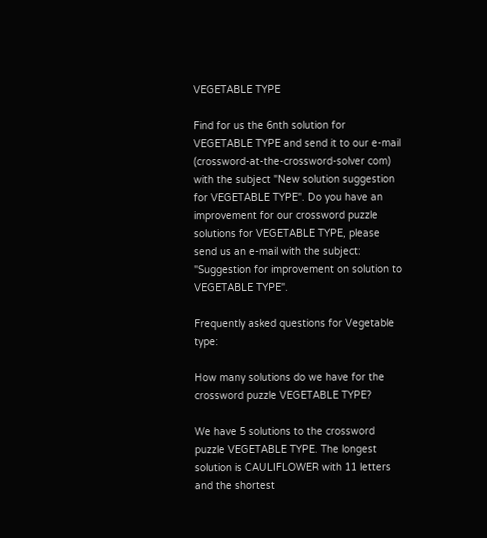VEGETABLE TYPE

Find for us the 6nth solution for VEGETABLE TYPE and send it to our e-mail (crossword-at-the-crossword-solver com) with the subject "New solution suggestion for VEGETABLE TYPE". Do you have an improvement for our crossword puzzle solutions for VEGETABLE TYPE, please send us an e-mail with the subject: "Suggestion for improvement on solution to VEGETABLE TYPE".

Frequently asked questions for Vegetable type:

How many solutions do we have for the crossword puzzle VEGETABLE TYPE?

We have 5 solutions to the crossword puzzle VEGETABLE TYPE. The longest solution is CAULIFLOWER with 11 letters and the shortest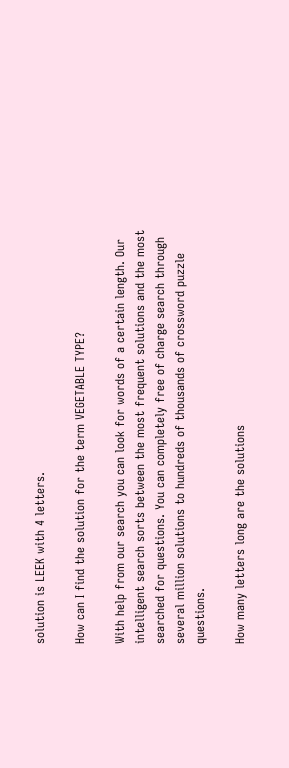solution is LEEK with 4 letters.

How can I find the solution for the term VEGETABLE TYPE?

With help from our search you can look for words of a certain length. Our intelligent search sorts between the most frequent solutions and the most searched for questions. You can completely free of charge search through several million solutions to hundreds of thousands of crossword puzzle questions.

How many letters long are the solutions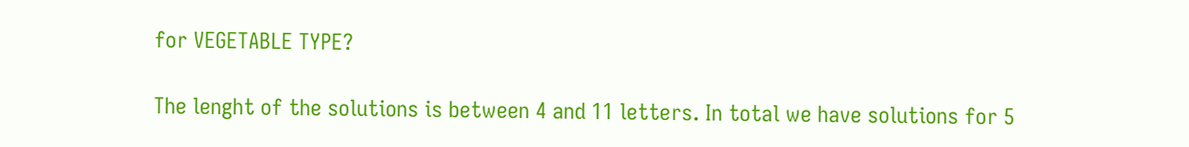for VEGETABLE TYPE?

The lenght of the solutions is between 4 and 11 letters. In total we have solutions for 5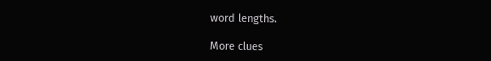word lengths.

More clues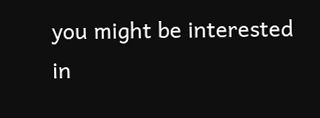you might be interested in